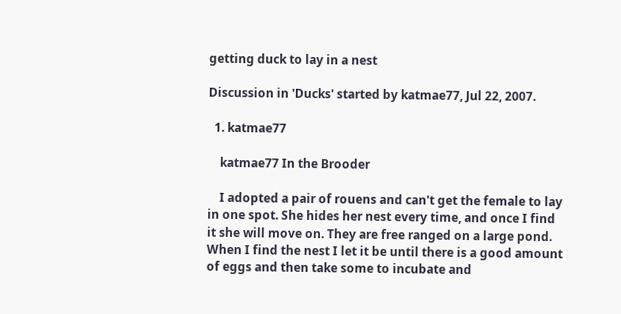getting duck to lay in a nest

Discussion in 'Ducks' started by katmae77, Jul 22, 2007.

  1. katmae77

    katmae77 In the Brooder

    I adopted a pair of rouens and can't get the female to lay in one spot. She hides her nest every time, and once I find it she will move on. They are free ranged on a large pond. When I find the nest I let it be until there is a good amount of eggs and then take some to incubate and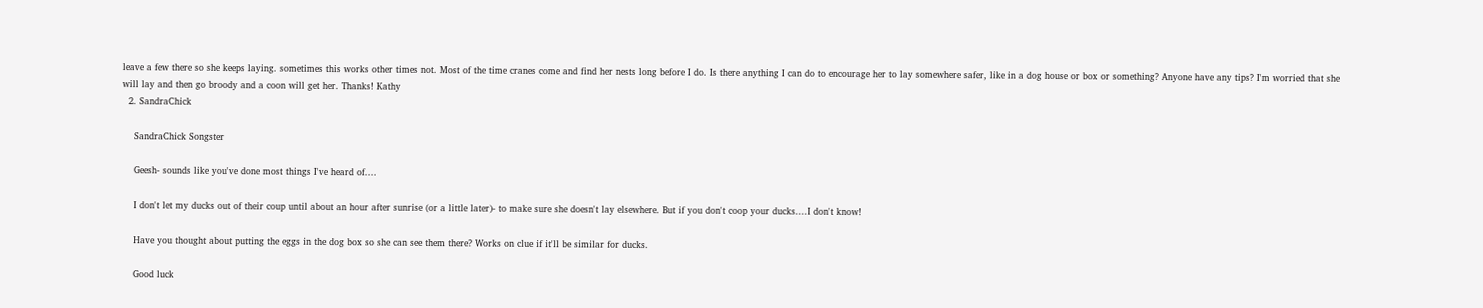leave a few there so she keeps laying. sometimes this works other times not. Most of the time cranes come and find her nests long before I do. Is there anything I can do to encourage her to lay somewhere safer, like in a dog house or box or something? Anyone have any tips? I'm worried that she will lay and then go broody and a coon will get her. Thanks! Kathy
  2. SandraChick

    SandraChick Songster

    Geesh- sounds like you've done most things I've heard of....

    I don't let my ducks out of their coup until about an hour after sunrise (or a little later)- to make sure she doesn't lay elsewhere. But if you don't coop your ducks....I don't know!

    Have you thought about putting the eggs in the dog box so she can see them there? Works on clue if it'll be similar for ducks.

    Good luck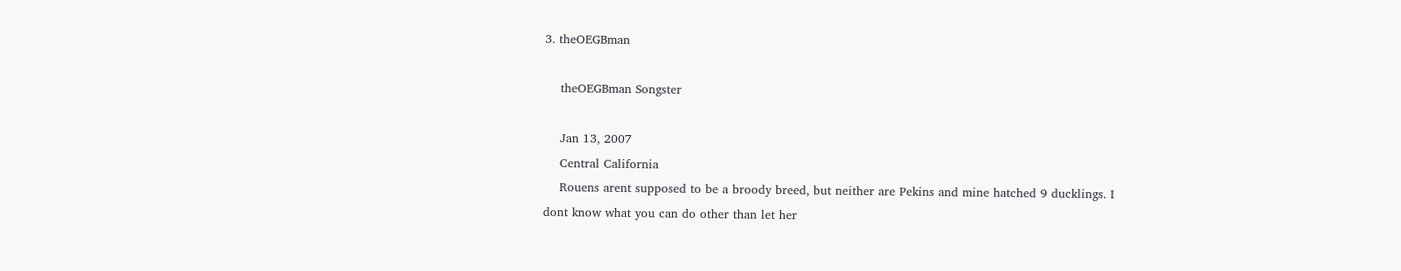3. theOEGBman

    theOEGBman Songster

    Jan 13, 2007
    Central California
    Rouens arent supposed to be a broody breed, but neither are Pekins and mine hatched 9 ducklings. I dont know what you can do other than let her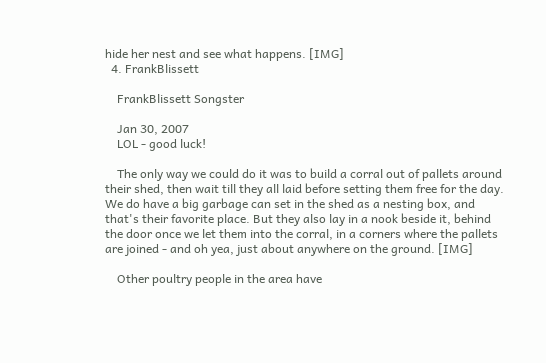hide her nest and see what happens. [IMG]
  4. FrankBlissett

    FrankBlissett Songster

    Jan 30, 2007
    LOL - good luck!

    The only way we could do it was to build a corral out of pallets around their shed, then wait till they all laid before setting them free for the day. We do have a big garbage can set in the shed as a nesting box, and that's their favorite place. But they also lay in a nook beside it, behind the door once we let them into the corral, in a corners where the pallets are joined - and oh yea, just about anywhere on the ground. [IMG]

    Other poultry people in the area have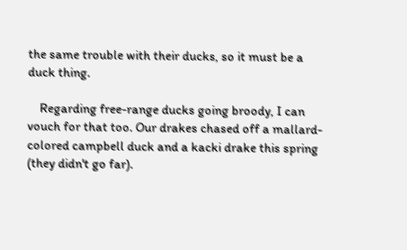the same trouble with their ducks, so it must be a duck thing.

    Regarding free-range ducks going broody, I can vouch for that too. Our drakes chased off a mallard-colored campbell duck and a kacki drake this spring (they didn't go far).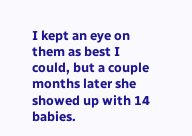I kept an eye on them as best I could, but a couple months later she showed up with 14 babies.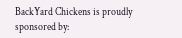BackYard Chickens is proudly sponsored by: